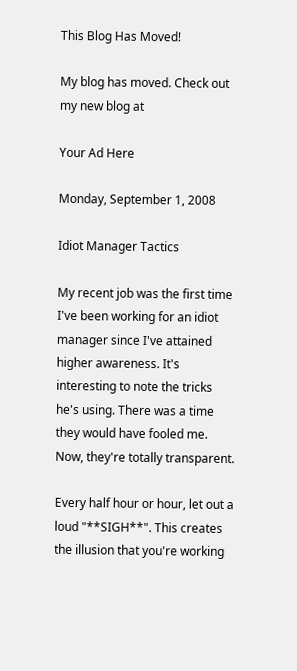This Blog Has Moved!

My blog has moved. Check out my new blog at

Your Ad Here

Monday, September 1, 2008

Idiot Manager Tactics

My recent job was the first time I've been working for an idiot manager since I've attained higher awareness. It's interesting to note the tricks he's using. There was a time they would have fooled me. Now, they're totally transparent.

Every half hour or hour, let out a loud "**SIGH**". This creates the illusion that you're working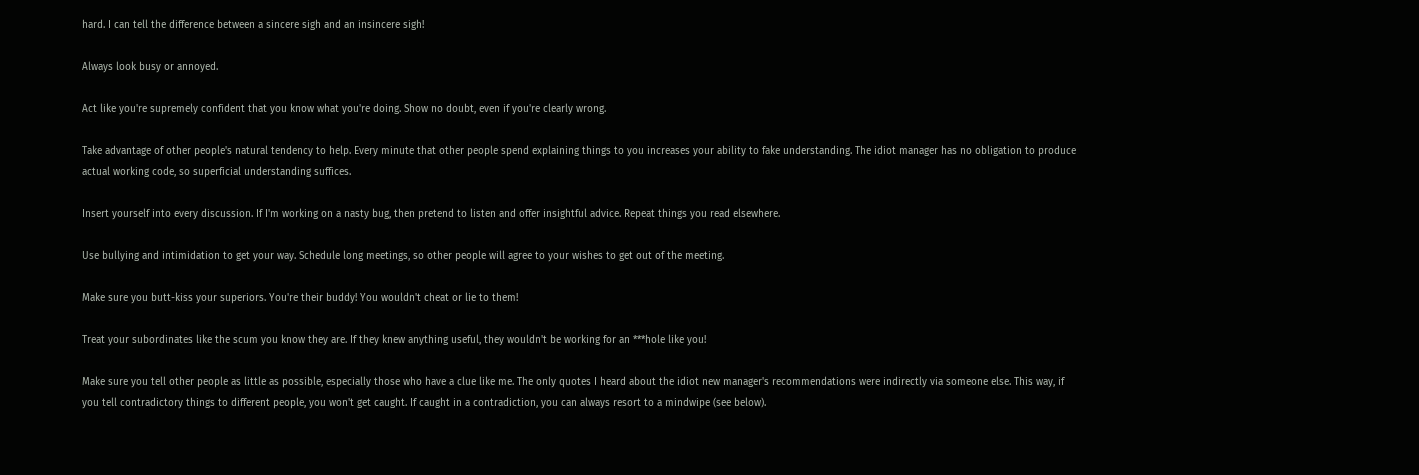hard. I can tell the difference between a sincere sigh and an insincere sigh!

Always look busy or annoyed.

Act like you're supremely confident that you know what you're doing. Show no doubt, even if you're clearly wrong.

Take advantage of other people's natural tendency to help. Every minute that other people spend explaining things to you increases your ability to fake understanding. The idiot manager has no obligation to produce actual working code, so superficial understanding suffices.

Insert yourself into every discussion. If I'm working on a nasty bug, then pretend to listen and offer insightful advice. Repeat things you read elsewhere.

Use bullying and intimidation to get your way. Schedule long meetings, so other people will agree to your wishes to get out of the meeting.

Make sure you butt-kiss your superiors. You're their buddy! You wouldn't cheat or lie to them!

Treat your subordinates like the scum you know they are. If they knew anything useful, they wouldn't be working for an ***hole like you!

Make sure you tell other people as little as possible, especially those who have a clue like me. The only quotes I heard about the idiot new manager's recommendations were indirectly via someone else. This way, if you tell contradictory things to different people, you won't get caught. If caught in a contradiction, you can always resort to a mindwipe (see below).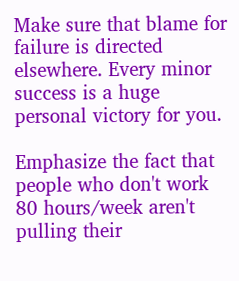Make sure that blame for failure is directed elsewhere. Every minor success is a huge personal victory for you.

Emphasize the fact that people who don't work 80 hours/week aren't pulling their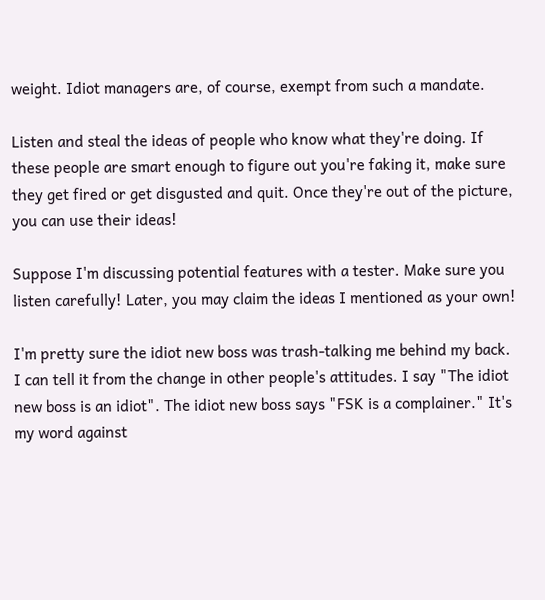weight. Idiot managers are, of course, exempt from such a mandate.

Listen and steal the ideas of people who know what they're doing. If these people are smart enough to figure out you're faking it, make sure they get fired or get disgusted and quit. Once they're out of the picture, you can use their ideas!

Suppose I'm discussing potential features with a tester. Make sure you listen carefully! Later, you may claim the ideas I mentioned as your own!

I'm pretty sure the idiot new boss was trash-talking me behind my back. I can tell it from the change in other people's attitudes. I say "The idiot new boss is an idiot". The idiot new boss says "FSK is a complainer." It's my word against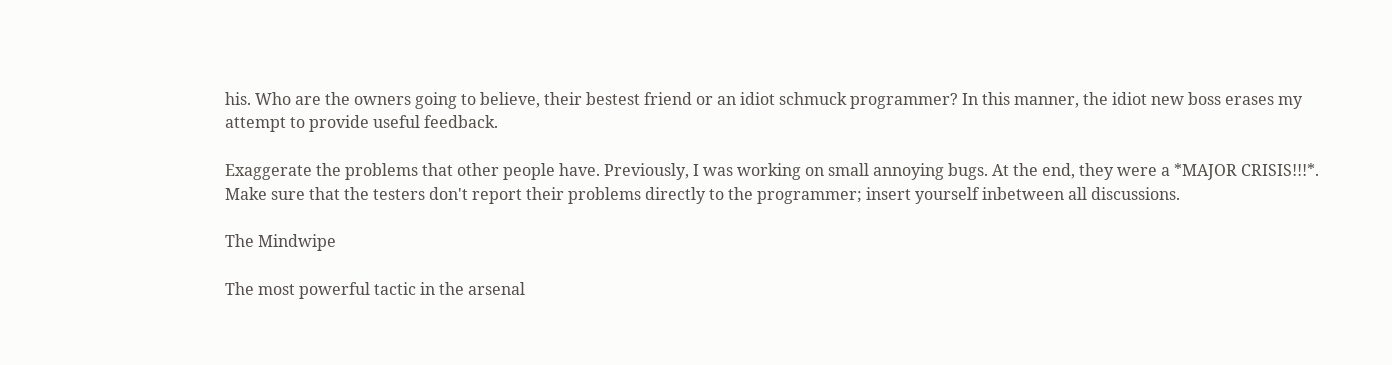his. Who are the owners going to believe, their bestest friend or an idiot schmuck programmer? In this manner, the idiot new boss erases my attempt to provide useful feedback.

Exaggerate the problems that other people have. Previously, I was working on small annoying bugs. At the end, they were a *MAJOR CRISIS!!!*. Make sure that the testers don't report their problems directly to the programmer; insert yourself inbetween all discussions.

The Mindwipe

The most powerful tactic in the arsenal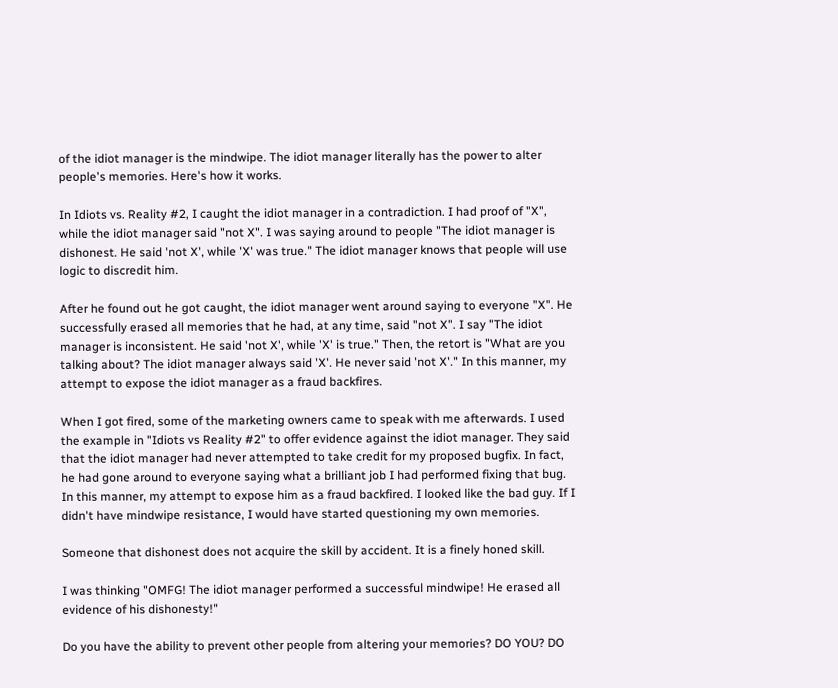of the idiot manager is the mindwipe. The idiot manager literally has the power to alter people's memories. Here's how it works.

In Idiots vs. Reality #2, I caught the idiot manager in a contradiction. I had proof of "X", while the idiot manager said "not X". I was saying around to people "The idiot manager is dishonest. He said 'not X', while 'X' was true." The idiot manager knows that people will use logic to discredit him.

After he found out he got caught, the idiot manager went around saying to everyone "X". He successfully erased all memories that he had, at any time, said "not X". I say "The idiot manager is inconsistent. He said 'not X', while 'X' is true." Then, the retort is "What are you talking about? The idiot manager always said 'X'. He never said 'not X'." In this manner, my attempt to expose the idiot manager as a fraud backfires.

When I got fired, some of the marketing owners came to speak with me afterwards. I used the example in "Idiots vs Reality #2" to offer evidence against the idiot manager. They said that the idiot manager had never attempted to take credit for my proposed bugfix. In fact, he had gone around to everyone saying what a brilliant job I had performed fixing that bug. In this manner, my attempt to expose him as a fraud backfired. I looked like the bad guy. If I didn't have mindwipe resistance, I would have started questioning my own memories.

Someone that dishonest does not acquire the skill by accident. It is a finely honed skill.

I was thinking "OMFG! The idiot manager performed a successful mindwipe! He erased all evidence of his dishonesty!"

Do you have the ability to prevent other people from altering your memories? DO YOU? DO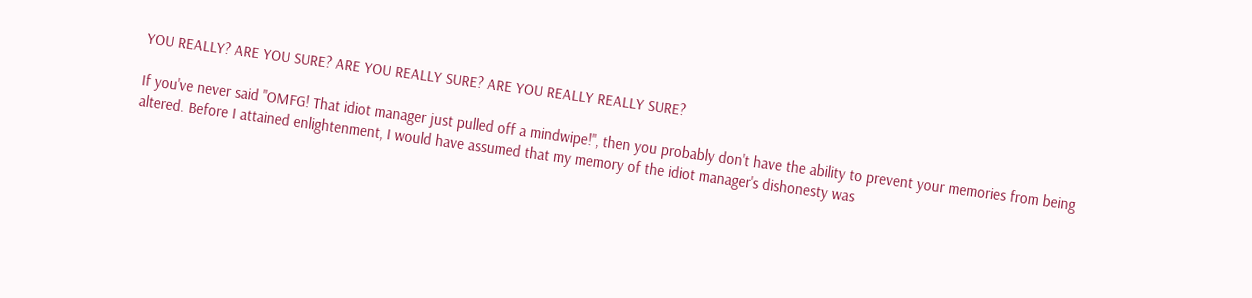YOU REALLY? ARE YOU SURE? ARE YOU REALLY SURE? ARE YOU REALLY REALLY SURE?

If you've never said "OMFG! That idiot manager just pulled off a mindwipe!", then you probably don't have the ability to prevent your memories from being altered. Before I attained enlightenment, I would have assumed that my memory of the idiot manager's dishonesty was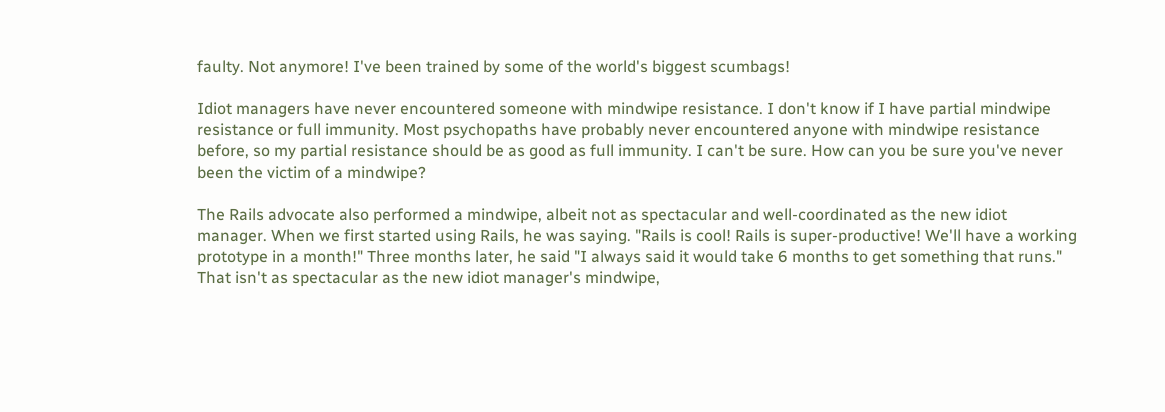faulty. Not anymore! I've been trained by some of the world's biggest scumbags!

Idiot managers have never encountered someone with mindwipe resistance. I don't know if I have partial mindwipe resistance or full immunity. Most psychopaths have probably never encountered anyone with mindwipe resistance before, so my partial resistance should be as good as full immunity. I can't be sure. How can you be sure you've never been the victim of a mindwipe?

The Rails advocate also performed a mindwipe, albeit not as spectacular and well-coordinated as the new idiot manager. When we first started using Rails, he was saying. "Rails is cool! Rails is super-productive! We'll have a working prototype in a month!" Three months later, he said "I always said it would take 6 months to get something that runs." That isn't as spectacular as the new idiot manager's mindwipe,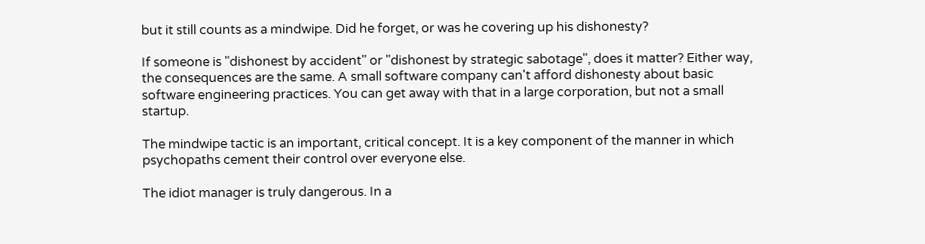but it still counts as a mindwipe. Did he forget, or was he covering up his dishonesty?

If someone is "dishonest by accident" or "dishonest by strategic sabotage", does it matter? Either way, the consequences are the same. A small software company can't afford dishonesty about basic software engineering practices. You can get away with that in a large corporation, but not a small startup.

The mindwipe tactic is an important, critical concept. It is a key component of the manner in which psychopaths cement their control over everyone else.

The idiot manager is truly dangerous. In a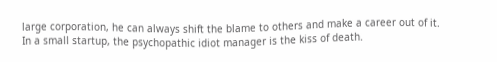large corporation, he can always shift the blame to others and make a career out of it. In a small startup, the psychopathic idiot manager is the kiss of death.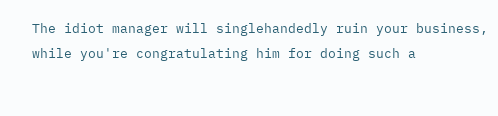The idiot manager will singlehandedly ruin your business, while you're congratulating him for doing such a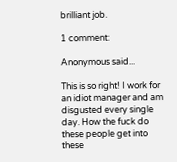brilliant job.

1 comment:

Anonymous said...

This is so right! I work for an idiot manager and am disgusted every single day. How the fuck do these people get into these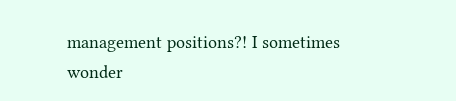management positions?! I sometimes wonder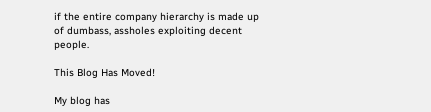if the entire company hierarchy is made up of dumbass, assholes exploiting decent people.

This Blog Has Moved!

My blog has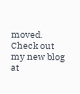moved. Check out my new blog at